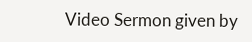Video Sermon given by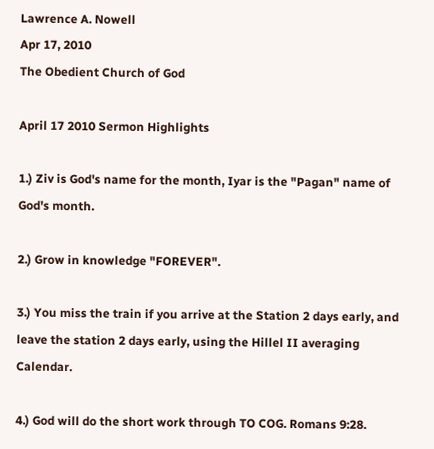Lawrence A. Nowell
Apr 17, 2010
The Obedient Church of God

April 17 2010 Sermon Highlights

1.) Ziv is God's name for the month, Iyar is the "Pagan" name of God's month.

2.) Grow in knowledge "FOREVER".

3.) You miss the train if you arrive at the Station 2 days early, and leave the station 2 days early, using the Hillel II averaging Calendar.

4.) God will do the short work through TO COG. Romans 9:28.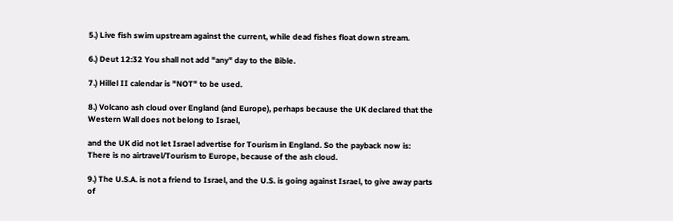5.) Live fish swim upstream against the current, while dead fishes float down stream.

6.) Deut 12:32 You shall not add "any" day to the Bible.

7.) Hillel II calendar is "NOT" to be used.

8.) Volcano ash cloud over England (and Europe), perhaps because the UK declared that the Western Wall does not belong to Israel,

and the UK did not let Israel advertise for Tourism in England. So the payback now is: There is no airtravel/Tourism to Europe, because of the ash cloud.

9.) The U.S.A. is not a friend to Israel, and the U.S. is going against Israel, to give away parts of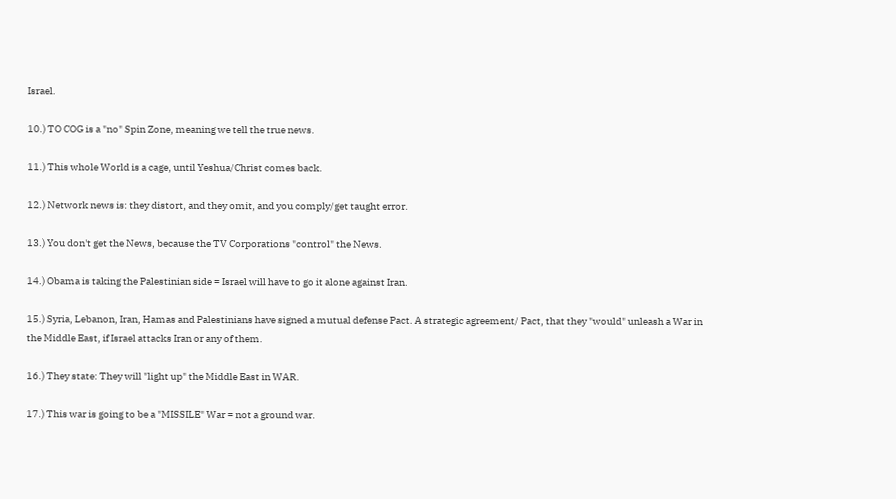Israel.

10.) TO COG is a "no" Spin Zone, meaning we tell the true news.

11.) This whole World is a cage, until Yeshua/Christ comes back.

12.) Network news is: they distort, and they omit, and you comply/get taught error.

13.) You don't get the News, because the TV Corporations "control" the News.

14.) Obama is taking the Palestinian side = Israel will have to go it alone against Iran.

15.) Syria, Lebanon, Iran, Hamas and Palestinians have signed a mutual defense Pact. A strategic agreement/ Pact, that they "would" unleash a War in the Middle East, if Israel attacks Iran or any of them.

16.) They state: They will "light up" the Middle East in WAR.

17.) This war is going to be a "MISSILE" War = not a ground war.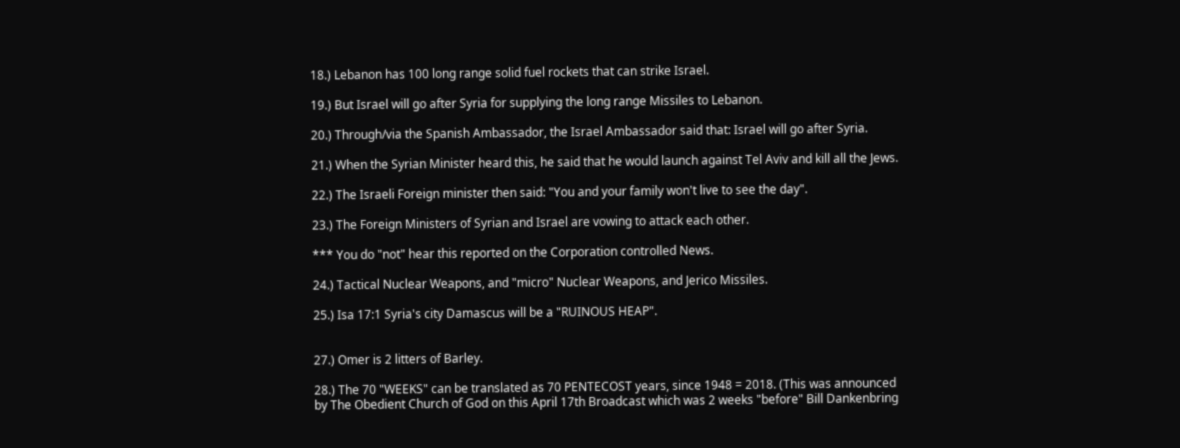18.) Lebanon has 100 long range solid fuel rockets that can strike Israel.

19.) But Israel will go after Syria for supplying the long range Missiles to Lebanon.

20.) Through/via the Spanish Ambassador, the Israel Ambassador said that: Israel will go after Syria.

21.) When the Syrian Minister heard this, he said that he would launch against Tel Aviv and kill all the Jews.

22.) The Israeli Foreign minister then said: "You and your family won't live to see the day".

23.) The Foreign Ministers of Syrian and Israel are vowing to attack each other.

*** You do "not" hear this reported on the Corporation controlled News.

24.) Tactical Nuclear Weapons, and "micro" Nuclear Weapons, and Jerico Missiles.

25.) Isa 17:1 Syria's city Damascus will be a "RUINOUS HEAP".


27.) Omer is 2 litters of Barley.

28.) The 70 "WEEKS" can be translated as 70 PENTECOST years, since 1948 = 2018. (This was announced by The Obedient Church of God on this April 17th Broadcast which was 2 weeks "before" Bill Dankenbring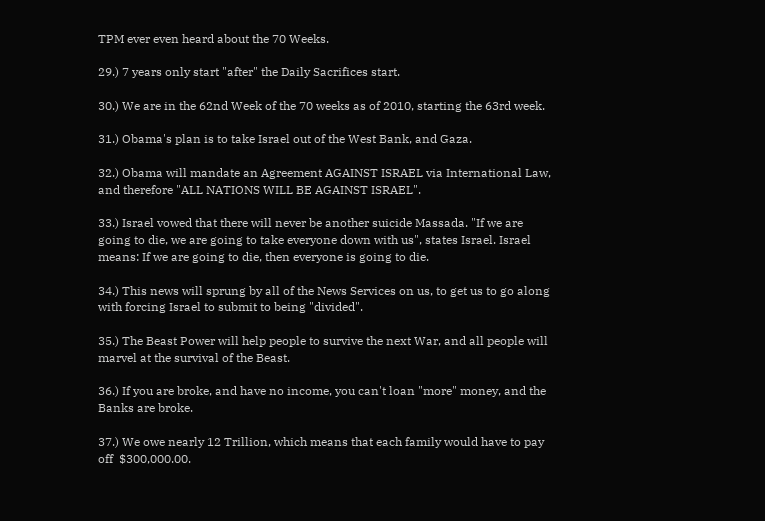TPM ever even heard about the 70 Weeks.

29.) 7 years only start "after" the Daily Sacrifices start.

30.) We are in the 62nd Week of the 70 weeks as of 2010, starting the 63rd week.

31.) Obama's plan is to take Israel out of the West Bank, and Gaza.

32.) Obama will mandate an Agreement AGAINST ISRAEL via International Law, and therefore "ALL NATIONS WILL BE AGAINST ISRAEL".

33.) Israel vowed that there will never be another suicide Massada. "If we are going to die, we are going to take everyone down with us", states Israel. Israel means: If we are going to die, then everyone is going to die.

34.) This news will sprung by all of the News Services on us, to get us to go along with forcing Israel to submit to being "divided".

35.) The Beast Power will help people to survive the next War, and all people will marvel at the survival of the Beast.

36.) If you are broke, and have no income, you can't loan "more" money, and the Banks are broke.

37.) We owe nearly 12 Trillion, which means that each family would have to pay off  $300,000.00.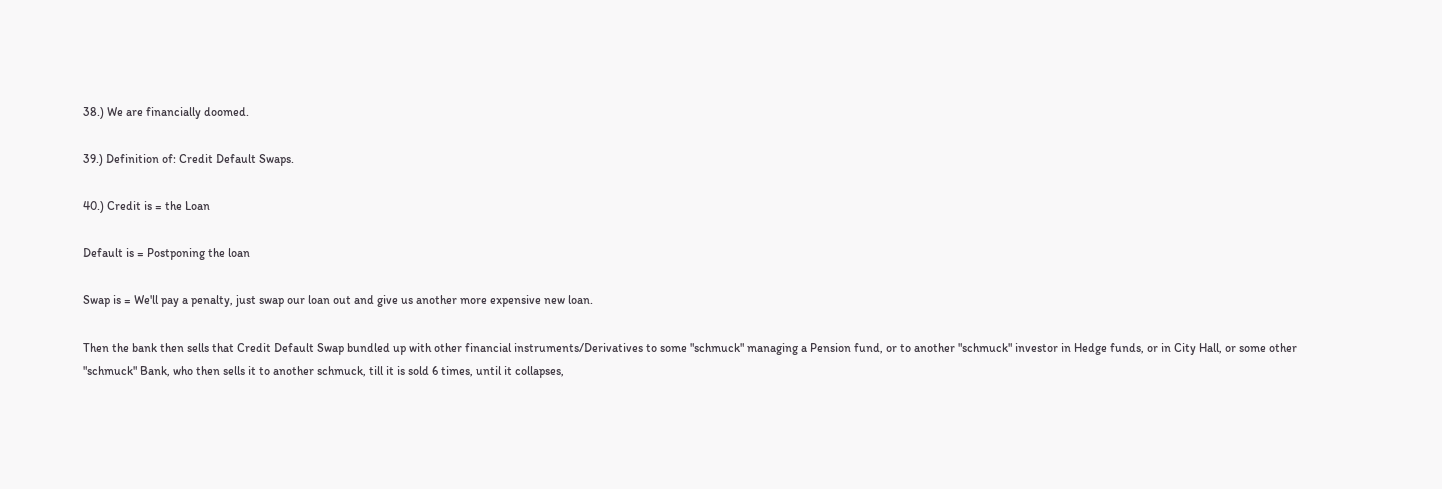38.) We are financially doomed.

39.) Definition of: Credit Default Swaps.

40.) Credit is = the Loan

Default is = Postponing the loan

Swap is = We'll pay a penalty, just swap our loan out and give us another more expensive new loan.

Then the bank then sells that Credit Default Swap bundled up with other financial instruments/Derivatives to some "schmuck" managing a Pension fund, or to another "schmuck" investor in Hedge funds, or in City Hall, or some other "schmuck" Bank, who then sells it to another schmuck, till it is sold 6 times, until it collapses,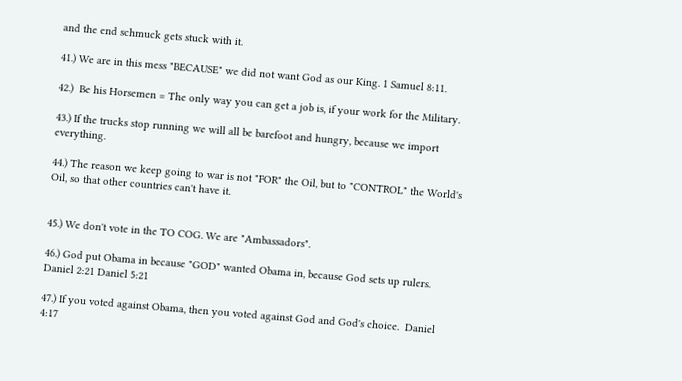and the end schmuck gets stuck with it.

41.) We are in this mess "BECAUSE" we did not want God as our King. 1 Samuel 8:11.

42.)  Be his Horsemen = The only way you can get a job is, if your work for the Military.

43.) If the trucks stop running we will all be barefoot and hungry, because we import everything.

44.) The reason we keep going to war is not "FOR" the Oil, but to "CONTROL" the World's Oil, so that other countries can't have it.


45.) We don't vote in the TO COG. We are "Ambassadors".

46.) God put Obama in because "GOD" wanted Obama in, because God sets up rulers. Daniel 2:21 Daniel 5:21

47.) If you voted against Obama, then you voted against God and God's choice.  Daniel 4:17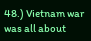48.) Vietnam war was all about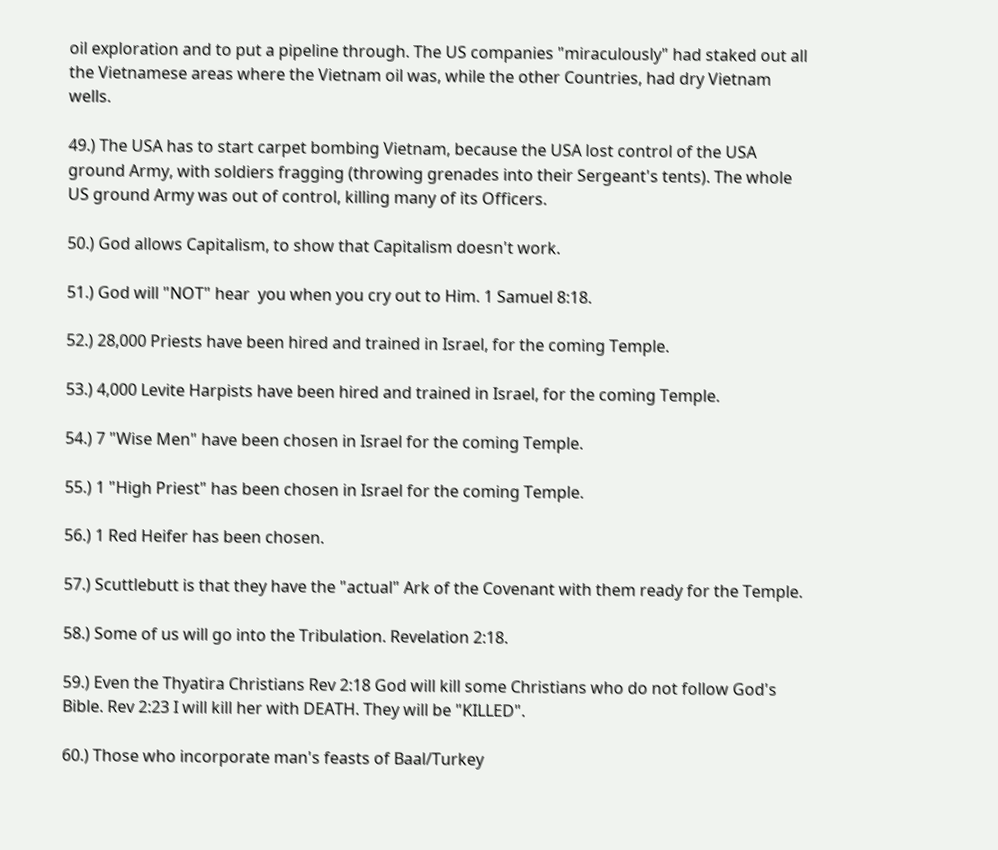oil exploration and to put a pipeline through. The US companies "miraculously" had staked out all the Vietnamese areas where the Vietnam oil was, while the other Countries, had dry Vietnam wells.

49.) The USA has to start carpet bombing Vietnam, because the USA lost control of the USA ground Army, with soldiers fragging (throwing grenades into their Sergeant's tents). The whole US ground Army was out of control, killing many of its Officers.

50.) God allows Capitalism, to show that Capitalism doesn't work.

51.) God will "NOT" hear  you when you cry out to Him. 1 Samuel 8:18.

52.) 28,000 Priests have been hired and trained in Israel, for the coming Temple.

53.) 4,000 Levite Harpists have been hired and trained in Israel, for the coming Temple.

54.) 7 "Wise Men" have been chosen in Israel for the coming Temple.

55.) 1 "High Priest" has been chosen in Israel for the coming Temple.

56.) 1 Red Heifer has been chosen.

57.) Scuttlebutt is that they have the "actual" Ark of the Covenant with them ready for the Temple.

58.) Some of us will go into the Tribulation. Revelation 2:18.

59.) Even the Thyatira Christians Rev 2:18 God will kill some Christians who do not follow God's Bible. Rev 2:23 I will kill her with DEATH. They will be "KILLED".

60.) Those who incorporate man's feasts of Baal/Turkey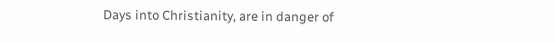Days into Christianity, are in danger of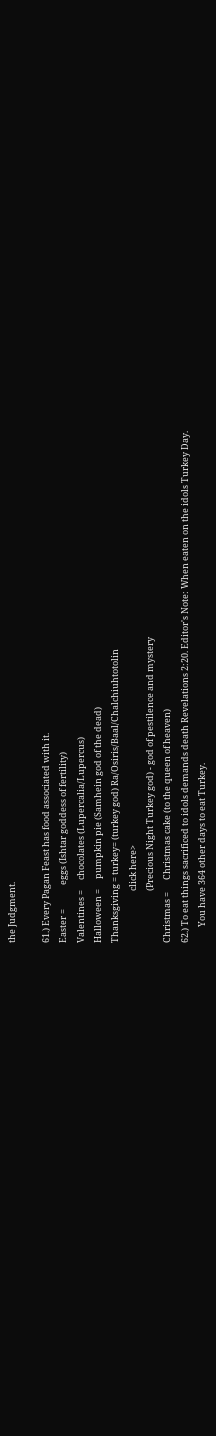the Judgment.

61.) Every Pagan Feast has food associated with it.
Easter =            eggs (Ishtar goddess of fertility)
Valentines =     chocolates (Lupercalia/Lupercus)
Halloween =     pumpkin pie (Samhein god of the dead)
Thanksgiving = turkey= (turkey god) Ra/Osiris/Baal/Chalchiuhtotolin
                          click here>
                          (Precious Night Turkey god) - god of pestilence and mystery
Christmas =      Christmas cake (to the queen of heaven)
62.) To eat things sacrificed to idols demands death Revelations 2:20. Editor's Note: When eaten on the idols Turkey Day.
        You have 364 other days to eat Turkey.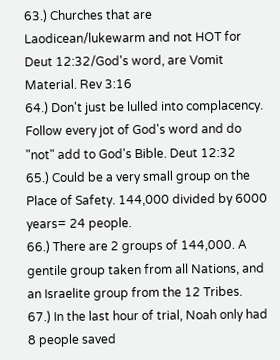63.) Churches that are Laodicean/lukewarm and not HOT for Deut 12:32/God's word, are Vomit Material. Rev 3:16
64.) Don't just be lulled into complacency. Follow every jot of God's word and do "not" add to God's Bible. Deut 12:32
65.) Could be a very small group on the Place of Safety. 144,000 divided by 6000 years= 24 people.
66.) There are 2 groups of 144,000. A gentile group taken from all Nations, and an Israelite group from the 12 Tribes.
67.) In the last hour of trial, Noah only had 8 people saved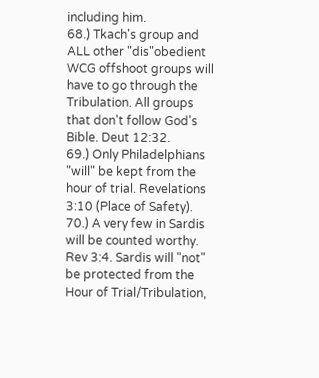including him.
68.) Tkach's group and ALL other "dis"obedient WCG offshoot groups will have to go through the Tribulation. All groups that don't follow God's Bible. Deut 12:32.
69.) Only Philadelphians "will" be kept from the hour of trial. Revelations 3:10 (Place of Safety).
70.) A very few in Sardis will be counted worthy. Rev 3:4. Sardis will "not" be protected from the Hour of Trial/Tribulation,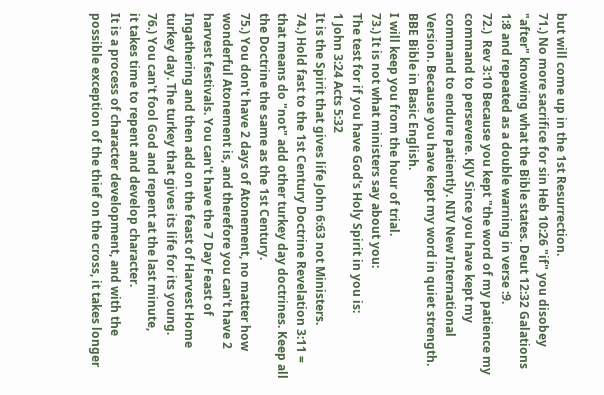but will come up in the 1st Resurrection.
71.) No more sacrifice for sin Heb 10:26 "if" you disobey "after" knowing what the Bible states. Deut 12:32 Galations 1:8 and repeated as a double warning in verse :9.
72.)  Rev 3:10 Because you kept "the word of my patience my command to persevere. KJV Since you have kept my command to endure patiently. NIV New International Version. Because you have kept my word in quiet strength. BBE Bible in Basic English.
I will keep you from the hour of trial.
73.) It is not what ministers say about you:
The test for if you have God's Holy Spirit in you is:
1 John 3:24 Acts 5:32
It is the Spirit that gives life John 6:63 not Ministers.
74.) Hold fast to the 1st Century Doctrine Revelation 3:11 = that means do "not" add other turkey day doctrines. Keep all the Doctrine the same as the 1st Century.
75.) You don't have 2 days of Atonement, no matter how wonderful Atonement is, and therefore you can't have 2 harvest festivals. You can't have the 7 Day Feast of Ingathering and then add on the feast of Harvest Home turkey day. The turkey that gives its life for its young.
76.) You can't fool God and repent at the last minute,
it takes time to repent and develop character.
It is a process of character development, and with the possible exception of the thief on the cross, it takes longer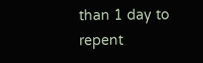than 1 day to repent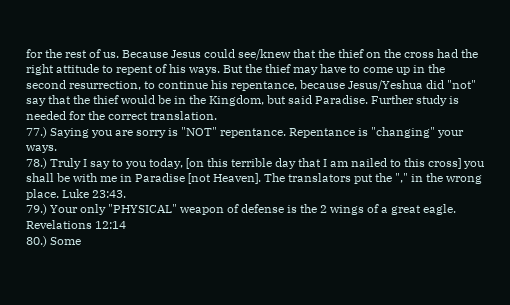for the rest of us. Because Jesus could see/knew that the thief on the cross had the right attitude to repent of his ways. But the thief may have to come up in the second resurrection, to continue his repentance, because Jesus/Yeshua did "not" say that the thief would be in the Kingdom, but said Paradise. Further study is needed for the correct translation.
77.) Saying you are sorry is "NOT" repentance. Repentance is "changing" your ways.
78.) Truly I say to you today, [on this terrible day that I am nailed to this cross] you shall be with me in Paradise [not Heaven]. The translators put the "," in the wrong place. Luke 23:43.
79.) Your only "PHYSICAL" weapon of defense is the 2 wings of a great eagle. Revelations 12:14
80.) Some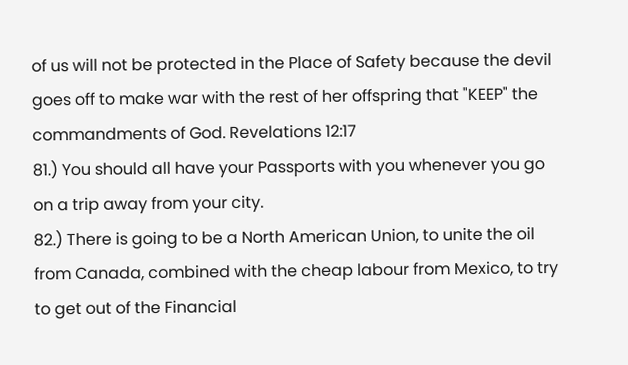of us will not be protected in the Place of Safety because the devil goes off to make war with the rest of her offspring that "KEEP" the commandments of God. Revelations 12:17
81.) You should all have your Passports with you whenever you go on a trip away from your city.
82.) There is going to be a North American Union, to unite the oil from Canada, combined with the cheap labour from Mexico, to try to get out of the Financial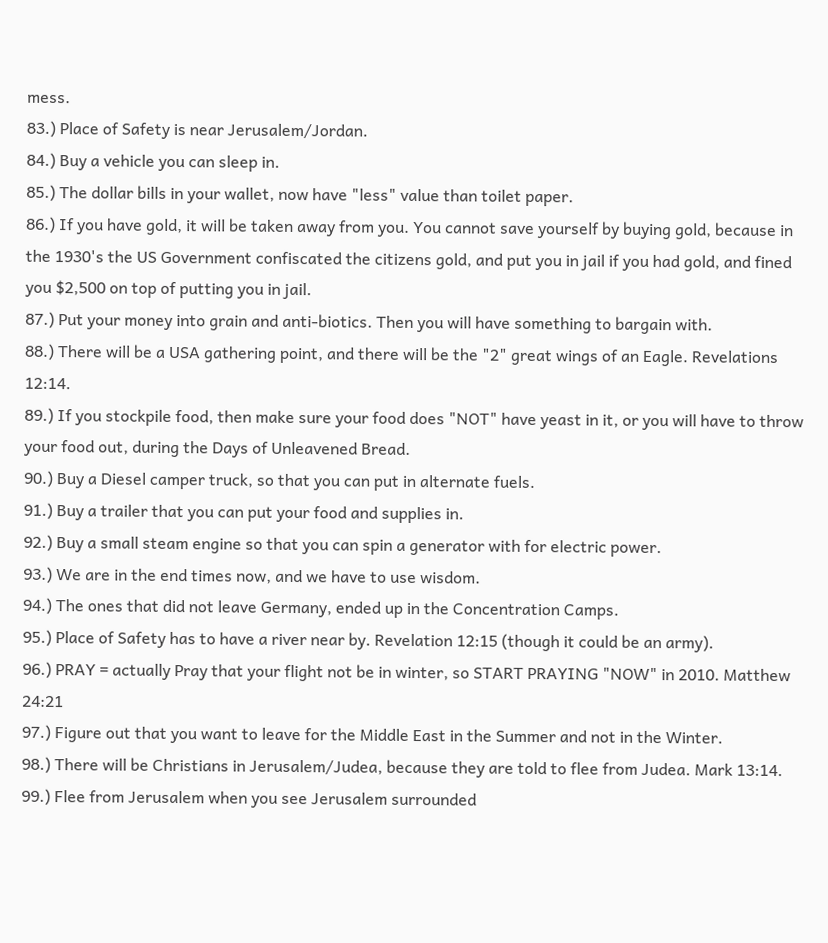mess.
83.) Place of Safety is near Jerusalem/Jordan.
84.) Buy a vehicle you can sleep in.
85.) The dollar bills in your wallet, now have "less" value than toilet paper.
86.) If you have gold, it will be taken away from you. You cannot save yourself by buying gold, because in the 1930's the US Government confiscated the citizens gold, and put you in jail if you had gold, and fined you $2,500 on top of putting you in jail.
87.) Put your money into grain and anti-biotics. Then you will have something to bargain with.
88.) There will be a USA gathering point, and there will be the "2" great wings of an Eagle. Revelations 12:14.
89.) If you stockpile food, then make sure your food does "NOT" have yeast in it, or you will have to throw your food out, during the Days of Unleavened Bread.
90.) Buy a Diesel camper truck, so that you can put in alternate fuels.
91.) Buy a trailer that you can put your food and supplies in.
92.) Buy a small steam engine so that you can spin a generator with for electric power.
93.) We are in the end times now, and we have to use wisdom.
94.) The ones that did not leave Germany, ended up in the Concentration Camps.
95.) Place of Safety has to have a river near by. Revelation 12:15 (though it could be an army).
96.) PRAY = actually Pray that your flight not be in winter, so START PRAYING "NOW" in 2010. Matthew 24:21
97.) Figure out that you want to leave for the Middle East in the Summer and not in the Winter.
98.) There will be Christians in Jerusalem/Judea, because they are told to flee from Judea. Mark 13:14.
99.) Flee from Jerusalem when you see Jerusalem surrounded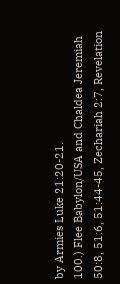by Armies Luke 21:20-21.
100.) Flee Babylon/USA and Chaldea Jeremiah 50:8, 51:6, 51:44-45, Zechariah 2:7, Revelation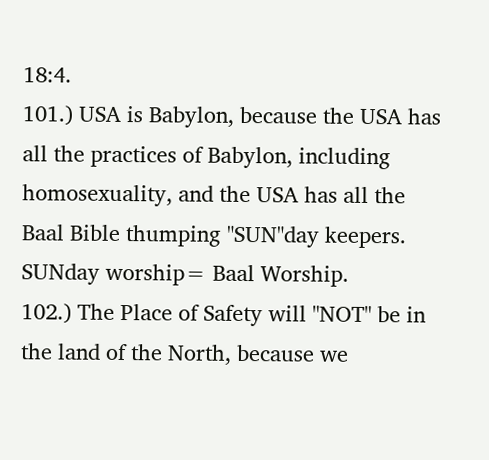18:4.
101.) USA is Babylon, because the USA has all the practices of Babylon, including homosexuality, and the USA has all the Baal Bible thumping "SUN"day keepers. SUNday worship= Baal Worship.
102.) The Place of Safety will "NOT" be in the land of the North, because we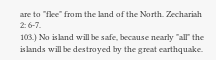are to "flee" from the land of the North. Zechariah 2: 6-7.
103.) No island will be safe, because nearly "all" the islands will be destroyed by the great earthquake.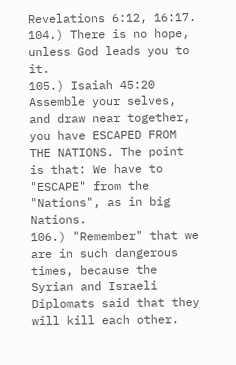Revelations 6:12, 16:17.
104.) There is no hope, unless God leads you to it.
105.) Isaiah 45:20 Assemble your selves, and draw near together, you have ESCAPED FROM THE NATIONS. The point is that: We have to "ESCAPE" from the "Nations", as in big Nations.
106.) "Remember" that we are in such dangerous times, because the Syrian and Israeli Diplomats said that they will kill each other.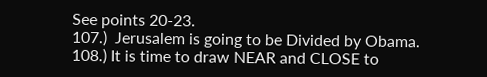See points 20-23.
107.)  Jerusalem is going to be Divided by Obama.
108.) It is time to draw NEAR and CLOSE to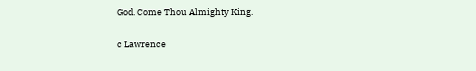God. Come Thou Almighty King.

c Lawrence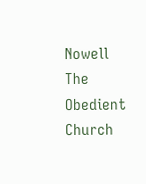Nowell
The Obedient Church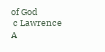of God
 c Lawrence A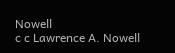Nowell
c c Lawrence A. Nowell